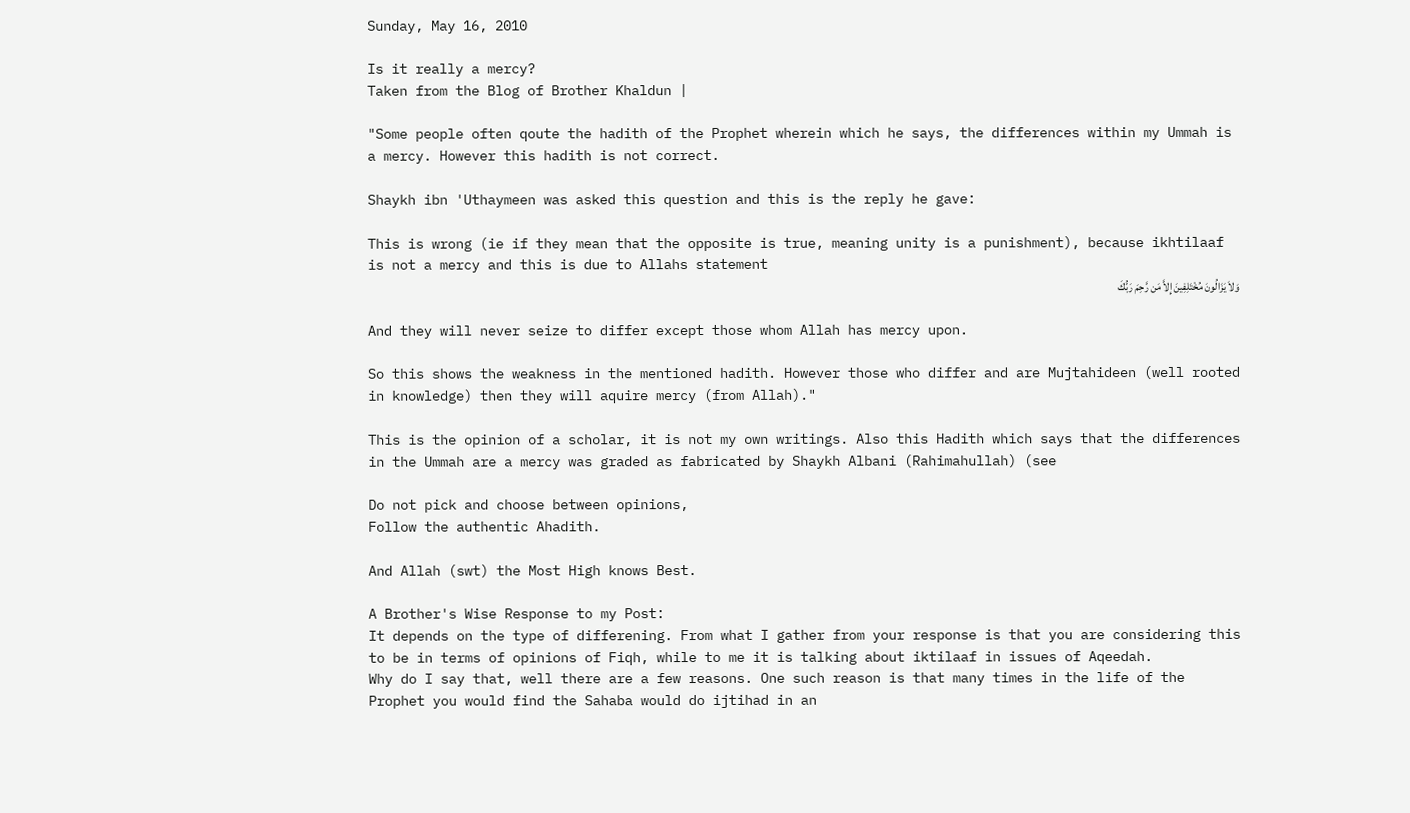Sunday, May 16, 2010

Is it really a mercy?
Taken from the Blog of Brother Khaldun |

"Some people often qoute the hadith of the Prophet wherein which he says, the differences within my Ummah is a mercy. However this hadith is not correct.

Shaykh ibn 'Uthaymeen was asked this question and this is the reply he gave:

This is wrong (ie if they mean that the opposite is true, meaning unity is a punishment), because ikhtilaaf is not a mercy and this is due to Allahs statement
وَلاَ يَزَالُونَ مُخْتَلِفِينَ إِلاَّ مَن رَّحِمَ رَبُّكَ

And they will never seize to differ except those whom Allah has mercy upon.

So this shows the weakness in the mentioned hadith. However those who differ and are Mujtahideen (well rooted in knowledge) then they will aquire mercy (from Allah)."

This is the opinion of a scholar, it is not my own writings. Also this Hadith which says that the differences in the Ummah are a mercy was graded as fabricated by Shaykh Albani (Rahimahullah) (see

Do not pick and choose between opinions,
Follow the authentic Ahadith.

And Allah (swt) the Most High knows Best.

A Brother's Wise Response to my Post:
It depends on the type of differening. From what I gather from your response is that you are considering this to be in terms of opinions of Fiqh, while to me it is talking about iktilaaf in issues of Aqeedah.
Why do I say that, well there are a few reasons. One such reason is that many times in the life of the Prophet you would find the Sahaba would do ijtihad in an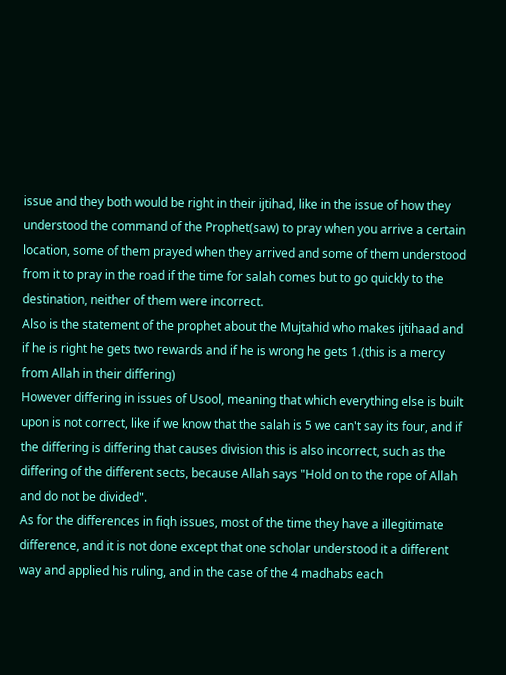issue and they both would be right in their ijtihad, like in the issue of how they understood the command of the Prophet(saw) to pray when you arrive a certain location, some of them prayed when they arrived and some of them understood from it to pray in the road if the time for salah comes but to go quickly to the destination, neither of them were incorrect.
Also is the statement of the prophet about the Mujtahid who makes ijtihaad and if he is right he gets two rewards and if he is wrong he gets 1.(this is a mercy from Allah in their differing)
However differing in issues of Usool, meaning that which everything else is built upon is not correct, like if we know that the salah is 5 we can't say its four, and if the differing is differing that causes division this is also incorrect, such as the differing of the different sects, because Allah says "Hold on to the rope of Allah and do not be divided".
As for the differences in fiqh issues, most of the time they have a illegitimate difference, and it is not done except that one scholar understood it a different way and applied his ruling, and in the case of the 4 madhabs each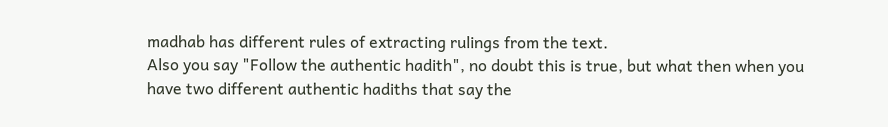madhab has different rules of extracting rulings from the text.
Also you say "Follow the authentic hadith", no doubt this is true, but what then when you have two different authentic hadiths that say the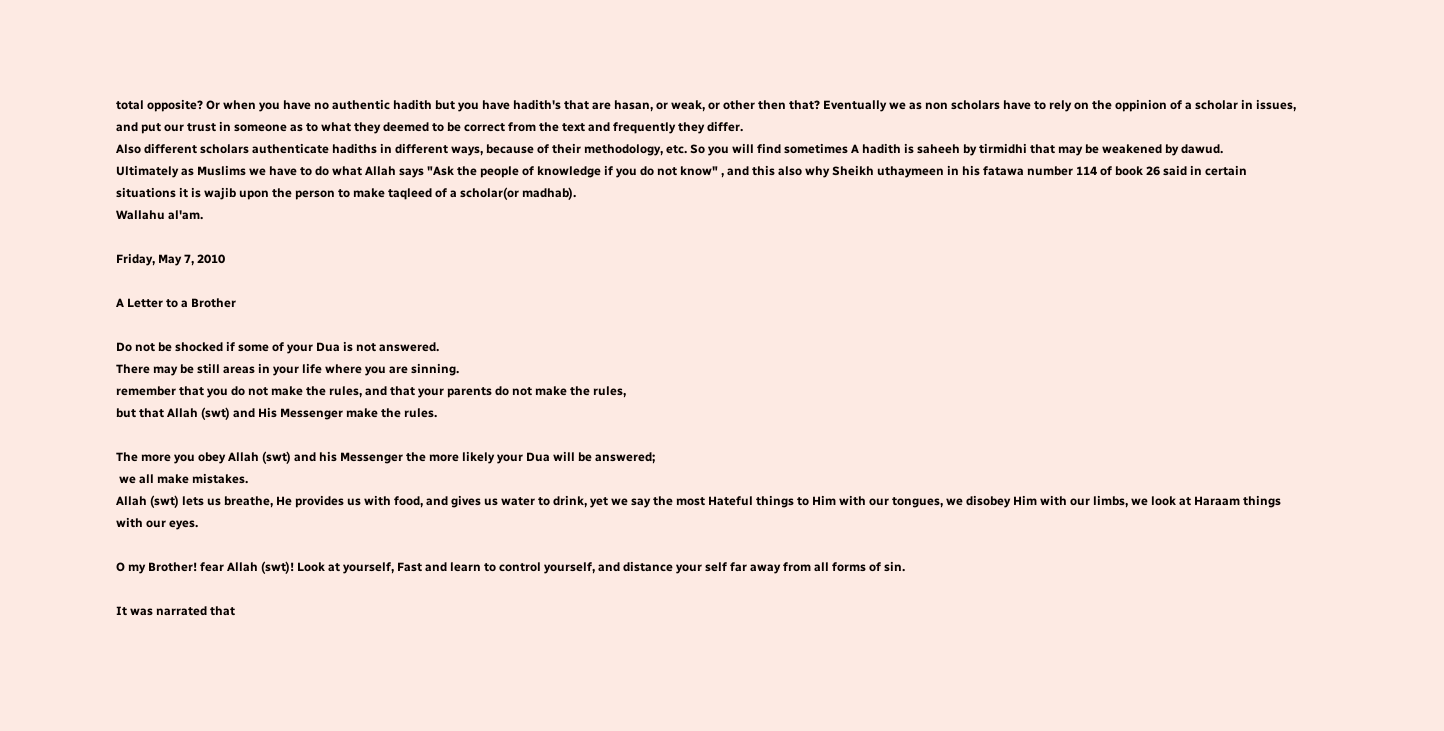total opposite? Or when you have no authentic hadith but you have hadith's that are hasan, or weak, or other then that? Eventually we as non scholars have to rely on the oppinion of a scholar in issues, and put our trust in someone as to what they deemed to be correct from the text and frequently they differ.
Also different scholars authenticate hadiths in different ways, because of their methodology, etc. So you will find sometimes A hadith is saheeh by tirmidhi that may be weakened by dawud.
Ultimately as Muslims we have to do what Allah says "Ask the people of knowledge if you do not know" , and this also why Sheikh uthaymeen in his fatawa number 114 of book 26 said in certain situations it is wajib upon the person to make taqleed of a scholar(or madhab).
Wallahu al'am.

Friday, May 7, 2010

A Letter to a Brother

Do not be shocked if some of your Dua is not answered.
There may be still areas in your life where you are sinning.
remember that you do not make the rules, and that your parents do not make the rules,
but that Allah (swt) and His Messenger make the rules.

The more you obey Allah (swt) and his Messenger the more likely your Dua will be answered;
 we all make mistakes.
Allah (swt) lets us breathe, He provides us with food, and gives us water to drink, yet we say the most Hateful things to Him with our tongues, we disobey Him with our limbs, we look at Haraam things with our eyes.

O my Brother! fear Allah (swt)! Look at yourself, Fast and learn to control yourself, and distance your self far away from all forms of sin.

It was narrated that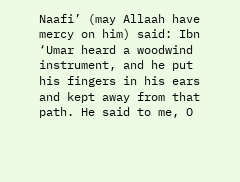Naafi’ (may Allaah have mercy on him) said: Ibn ‘Umar heard a woodwind instrument, and he put his fingers in his ears and kept away from that path. He said to me, O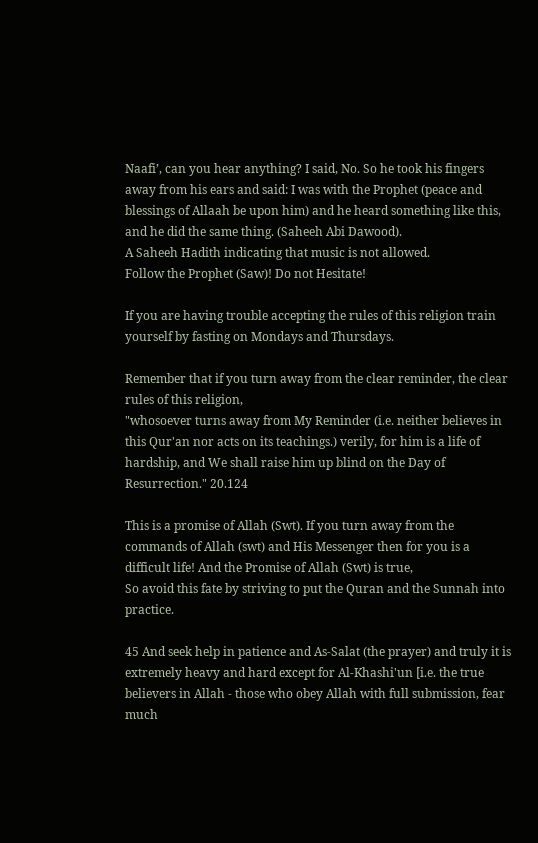Naafi’, can you hear anything? I said, No. So he took his fingers away from his ears and said: I was with the Prophet (peace and blessings of Allaah be upon him) and he heard something like this, and he did the same thing. (Saheeh Abi Dawood).
A Saheeh Hadith indicating that music is not allowed.
Follow the Prophet (Saw)! Do not Hesitate!

If you are having trouble accepting the rules of this religion train yourself by fasting on Mondays and Thursdays.

Remember that if you turn away from the clear reminder, the clear rules of this religion,
"whosoever turns away from My Reminder (i.e. neither believes in this Qur'an nor acts on its teachings.) verily, for him is a life of hardship, and We shall raise him up blind on the Day of Resurrection." 20.124

This is a promise of Allah (Swt). If you turn away from the commands of Allah (swt) and His Messenger then for you is a difficult life! And the Promise of Allah (Swt) is true,
So avoid this fate by striving to put the Quran and the Sunnah into practice.

45 And seek help in patience and As-Salat (the prayer) and truly it is extremely heavy and hard except for Al-Khashi'un [i.e. the true believers in Allah - those who obey Allah with full submission, fear much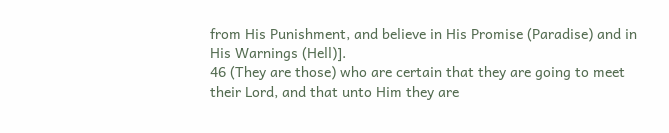from His Punishment, and believe in His Promise (Paradise) and in His Warnings (Hell)].
46 (They are those) who are certain that they are going to meet their Lord, and that unto Him they are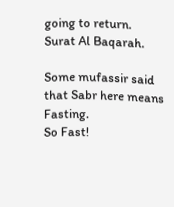going to return.
Surat Al Baqarah.

Some mufassir said that Sabr here means Fasting.
So Fast!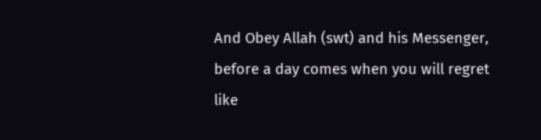And Obey Allah (swt) and his Messenger, before a day comes when you will regret like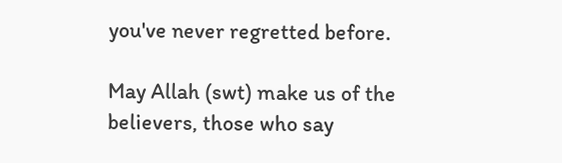you've never regretted before.

May Allah (swt) make us of the believers, those who say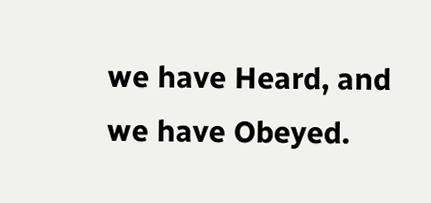we have Heard, and we have Obeyed.